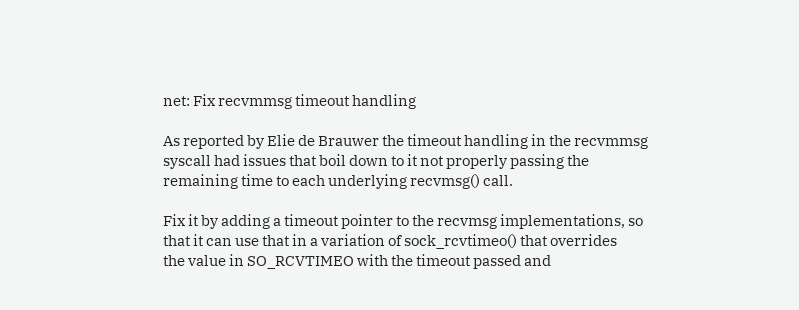net: Fix recvmmsg timeout handling

As reported by Elie de Brauwer the timeout handling in the recvmmsg
syscall had issues that boil down to it not properly passing the
remaining time to each underlying recvmsg() call.

Fix it by adding a timeout pointer to the recvmsg implementations, so
that it can use that in a variation of sock_rcvtimeo() that overrides
the value in SO_RCVTIMEO with the timeout passed and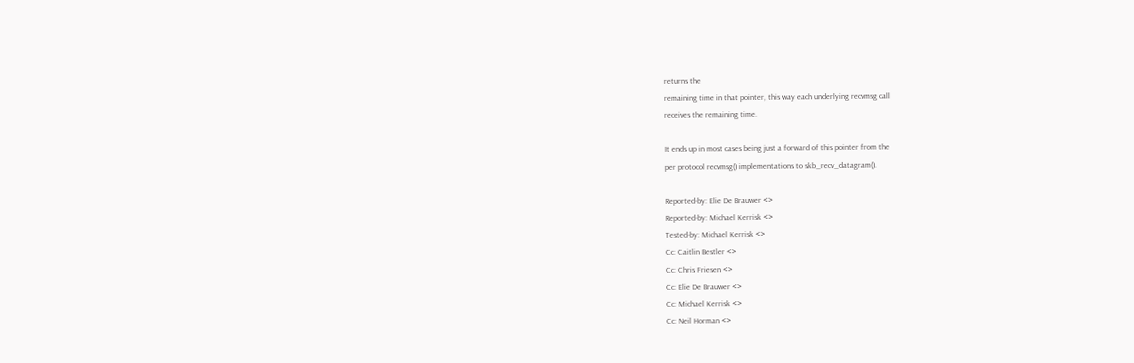returns the
remaining time in that pointer, this way each underlying recvmsg call
receives the remaining time.

It ends up in most cases being just a forward of this pointer from the
per protocol recvmsg() implementations to skb_recv_datagram().

Reported-by: Elie De Brauwer <>
Reported-by: Michael Kerrisk <>
Tested-by: Michael Kerrisk <>
Cc: Caitlin Bestler <>
Cc: Chris Friesen <>
Cc: Elie De Brauwer <>
Cc: Michael Kerrisk <>
Cc: Neil Horman <>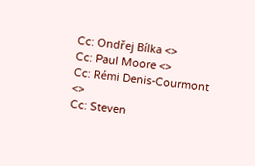Cc: Ondřej Bílka <>
Cc: Paul Moore <>
Cc: Rémi Denis-Courmont <>
Cc: Steven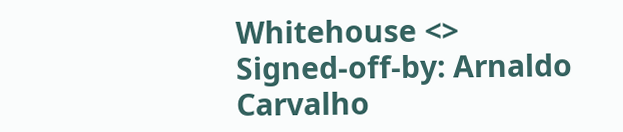Whitehouse <>
Signed-off-by: Arnaldo Carvalho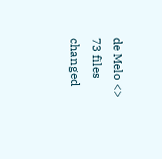de Melo <>
73 files changed